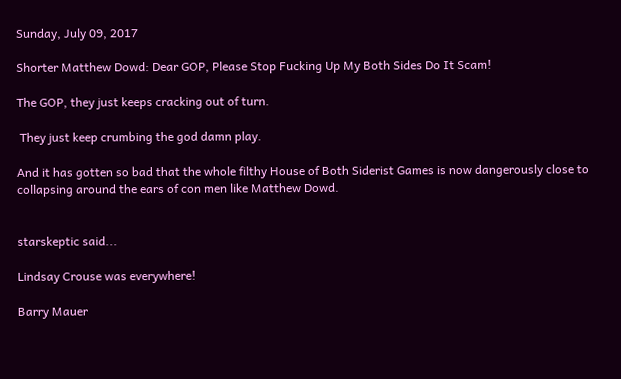Sunday, July 09, 2017

Shorter Matthew Dowd: Dear GOP, Please Stop Fucking Up My Both Sides Do It Scam!

The GOP, they just keeps cracking out of turn.

 They just keep crumbing the god damn play.

And it has gotten so bad that the whole filthy House of Both Siderist Games is now dangerously close to collapsing around the ears of con men like Matthew Dowd.


starskeptic said...

Lindsay Crouse was everywhere!

Barry Mauer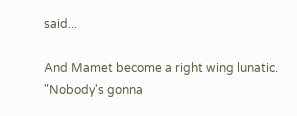said...

And Mamet become a right wing lunatic. "Nobody's gonna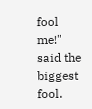fool me!" said the biggest fool.